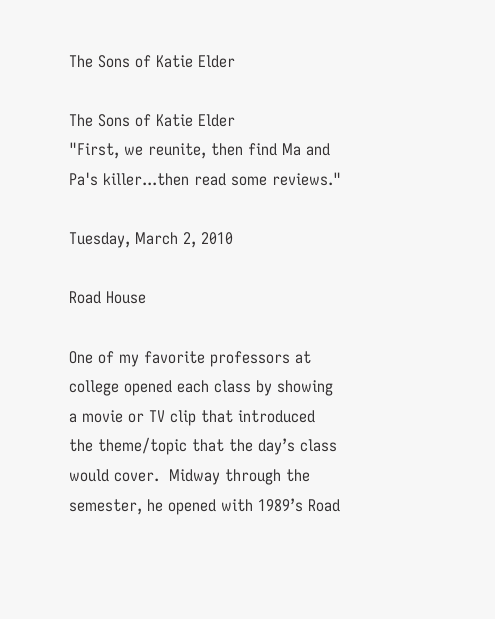The Sons of Katie Elder

The Sons of Katie Elder
"First, we reunite, then find Ma and Pa's killer...then read some reviews."

Tuesday, March 2, 2010

Road House

One of my favorite professors at college opened each class by showing a movie or TV clip that introduced the theme/topic that the day’s class would cover.  Midway through the semester, he opened with 1989’s Road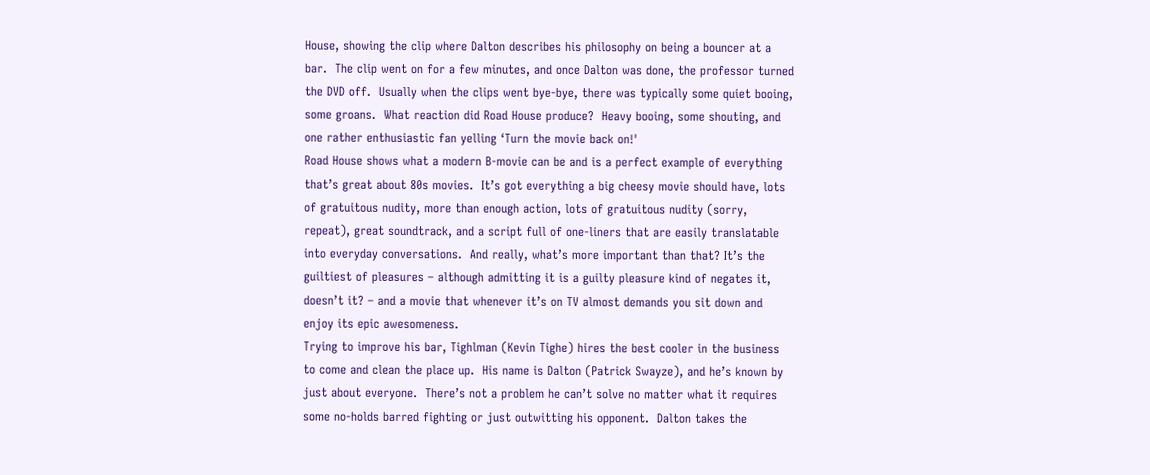House, showing the clip where Dalton describes his philosophy on being a bouncer at a bar.  The clip went on for a few minutes, and once Dalton was done, the professor turned the DVD off.  Usually when the clips went bye-bye, there was typically some quiet booing, some groans.  What reaction did Road House produce?  Heavy booing, some shouting, and one rather enthusiastic fan yelling ‘Turn the movie back on!'
Road House shows what a modern B-movie can be and is a perfect example of everything that’s great about 80s movies.  It’s got everything a big cheesy movie should have, lots of gratuitous nudity, more than enough action, lots of gratuitous nudity (sorry, repeat), great soundtrack, and a script full of one-liners that are easily translatable into everyday conversations.  And really, what’s more important than that? It’s the guiltiest of pleasures – although admitting it is a guilty pleasure kind of negates it, doesn’t it? – and a movie that whenever it’s on TV almost demands you sit down and enjoy its epic awesomeness.
Trying to improve his bar, Tighlman (Kevin Tighe) hires the best cooler in the business to come and clean the place up.  His name is Dalton (Patrick Swayze), and he’s known by just about everyone.  There’s not a problem he can’t solve no matter what it requires some no-holds barred fighting or just outwitting his opponent.  Dalton takes the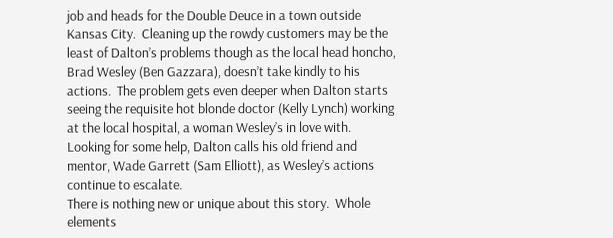job and heads for the Double Deuce in a town outside Kansas City.  Cleaning up the rowdy customers may be the least of Dalton’s problems though as the local head honcho, Brad Wesley (Ben Gazzara), doesn’t take kindly to his actions.  The problem gets even deeper when Dalton starts seeing the requisite hot blonde doctor (Kelly Lynch) working at the local hospital, a woman Wesley’s in love with.  Looking for some help, Dalton calls his old friend and mentor, Wade Garrett (Sam Elliott), as Wesley’s actions continue to escalate.
There is nothing new or unique about this story.  Whole elements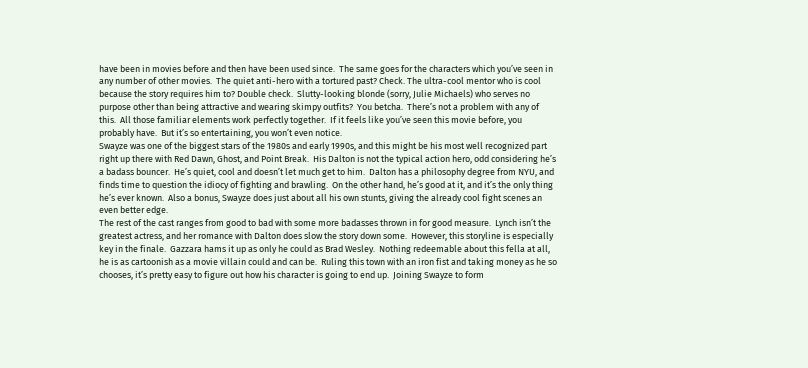have been in movies before and then have been used since.  The same goes for the characters which you’ve seen in any number of other movies.  The quiet anti-hero with a tortured past? Check. The ultra-cool mentor who is cool because the story requires him to? Double check.  Slutty-looking blonde (sorry, Julie Michaels) who serves no purpose other than being attractive and wearing skimpy outfits?  You betcha.  There’s not a problem with any of this.  All those familiar elements work perfectly together.  If it feels like you’ve seen this movie before, you probably have.  But it’s so entertaining, you won’t even notice.
Swayze was one of the biggest stars of the 1980s and early 1990s, and this might be his most well recognized part right up there with Red Dawn, Ghost, and Point Break.  His Dalton is not the typical action hero, odd considering he’s a badass bouncer.  He’s quiet, cool and doesn’t let much get to him.  Dalton has a philosophy degree from NYU, and finds time to question the idiocy of fighting and brawling.  On the other hand, he’s good at it, and it’s the only thing he’s ever known.  Also a bonus, Swayze does just about all his own stunts, giving the already cool fight scenes an even better edge.
The rest of the cast ranges from good to bad with some more badasses thrown in for good measure.  Lynch isn’t the greatest actress, and her romance with Dalton does slow the story down some.  However, this storyline is especially key in the finale.  Gazzara hams it up as only he could as Brad Wesley.  Nothing redeemable about this fella at all, he is as cartoonish as a movie villain could and can be.  Ruling this town with an iron fist and taking money as he so chooses, it’s pretty easy to figure out how his character is going to end up.  Joining Swayze to form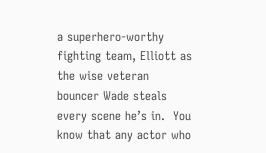a superhero-worthy fighting team, Elliott as the wise veteran bouncer Wade steals every scene he’s in.  You know that any actor who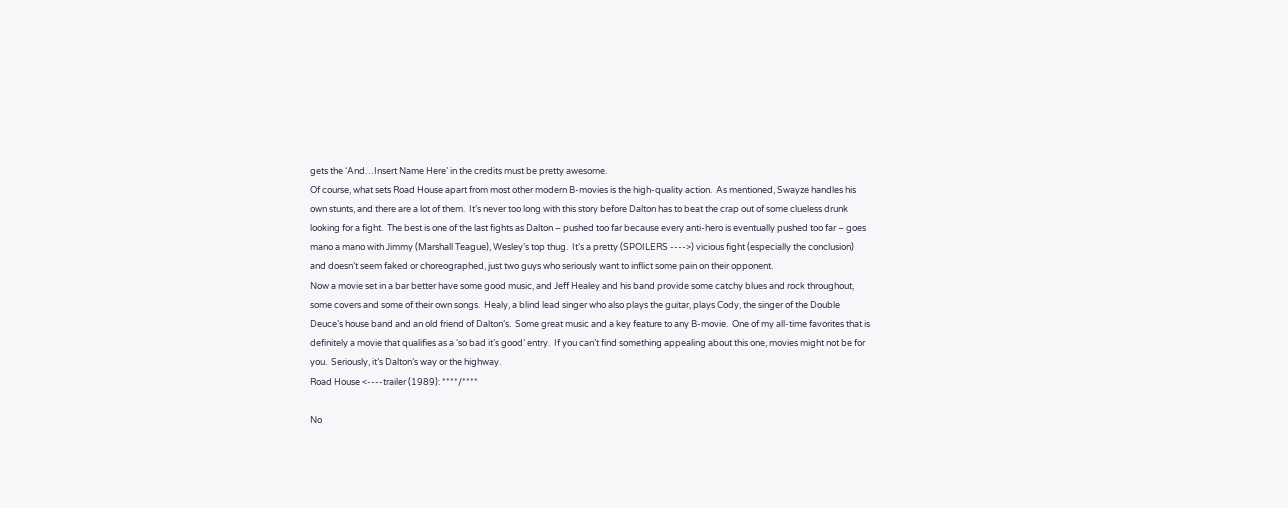gets the ‘And…Insert Name Here’ in the credits must be pretty awesome.
Of course, what sets Road House apart from most other modern B-movies is the high-quality action.  As mentioned, Swayze handles his own stunts, and there are a lot of them.  It’s never too long with this story before Dalton has to beat the crap out of some clueless drunk looking for a fight.  The best is one of the last fights as Dalton – pushed too far because every anti-hero is eventually pushed too far – goes mano a mano with Jimmy (Marshall Teague), Wesley’s top thug.  It’s a pretty (SPOILERS ---->) vicious fight (especially the conclusion) and doesn’t seem faked or choreographed, just two guys who seriously want to inflict some pain on their opponent.
Now a movie set in a bar better have some good music, and Jeff Healey and his band provide some catchy blues and rock throughout, some covers and some of their own songs.  Healy, a blind lead singer who also plays the guitar, plays Cody, the singer of the Double Deuce’s house band and an old friend of Dalton’s.  Some great music and a key feature to any B-movie.  One of my all-time favorites that is definitely a movie that qualifies as a ‘so bad it’s good’ entry.  If you can’t find something appealing about this one, movies might not be for you.  Seriously, it’s Dalton’s way or the highway.
Road House <----trailer (1989): ****/****

No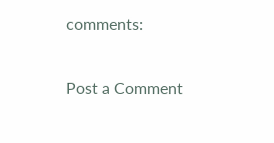comments:

Post a Comment